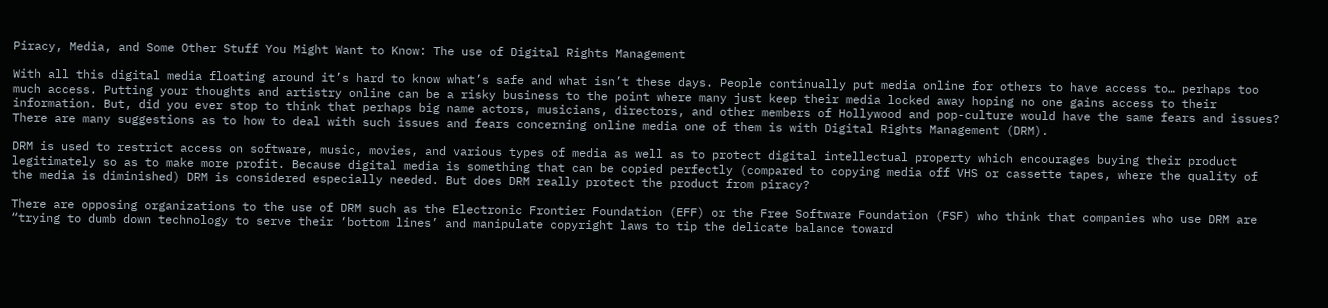Piracy, Media, and Some Other Stuff You Might Want to Know: The use of Digital Rights Management

With all this digital media floating around it’s hard to know what’s safe and what isn’t these days. People continually put media online for others to have access to… perhaps too much access. Putting your thoughts and artistry online can be a risky business to the point where many just keep their media locked away hoping no one gains access to their information. But, did you ever stop to think that perhaps big name actors, musicians, directors, and other members of Hollywood and pop-culture would have the same fears and issues? There are many suggestions as to how to deal with such issues and fears concerning online media one of them is with Digital Rights Management (DRM).

DRM is used to restrict access on software, music, movies, and various types of media as well as to protect digital intellectual property which encourages buying their product legitimately so as to make more profit. Because digital media is something that can be copied perfectly (compared to copying media off VHS or cassette tapes, where the quality of the media is diminished) DRM is considered especially needed. But does DRM really protect the product from piracy?

There are opposing organizations to the use of DRM such as the Electronic Frontier Foundation (EFF) or the Free Software Foundation (FSF) who think that companies who use DRM are “trying to dumb down technology to serve their ‘bottom lines’ and manipulate copyright laws to tip the delicate balance toward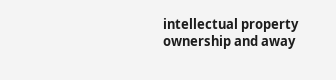intellectual property ownership and away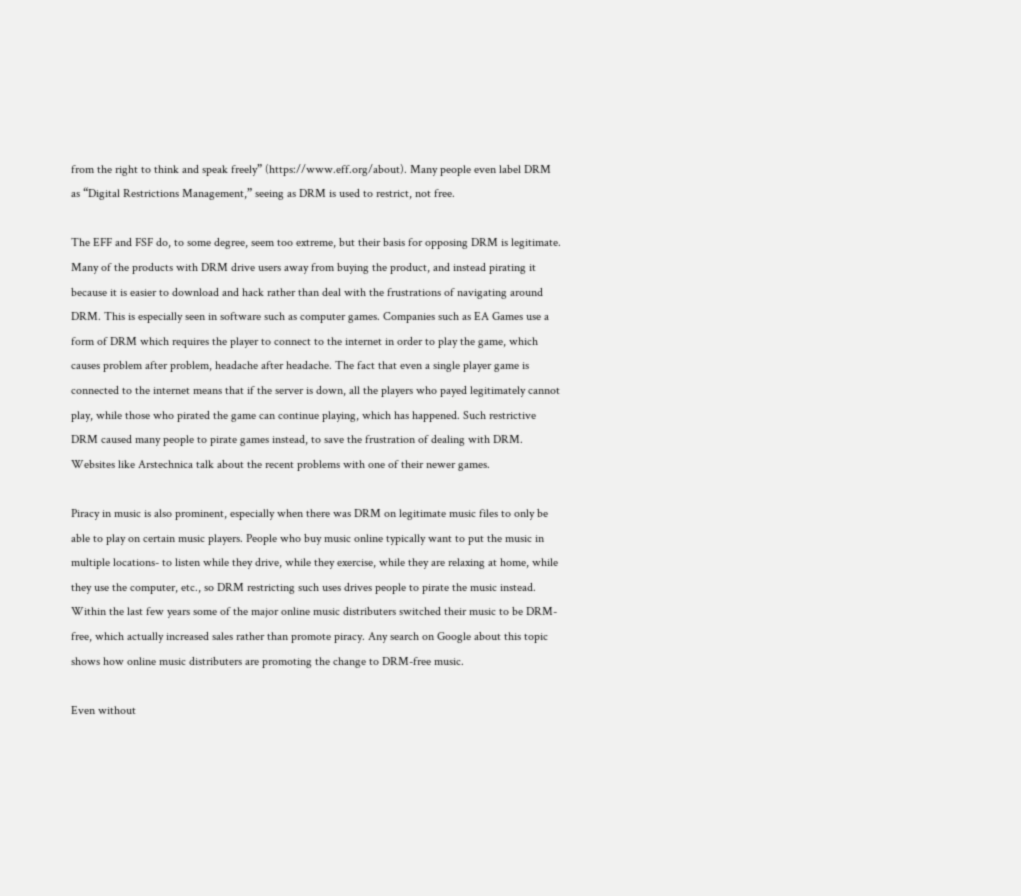from the right to think and speak freely” (https://www.eff.org/about). Many people even label DRM as “Digital Restrictions Management,” seeing as DRM is used to restrict, not free.

The EFF and FSF do, to some degree, seem too extreme, but their basis for opposing DRM is legitimate. Many of the products with DRM drive users away from buying the product, and instead pirating it because it is easier to download and hack rather than deal with the frustrations of navigating around DRM. This is especially seen in software such as computer games. Companies such as EA Games use a form of DRM which requires the player to connect to the internet in order to play the game, which causes problem after problem, headache after headache. The fact that even a single player game is connected to the internet means that if the server is down, all the players who payed legitimately cannot play, while those who pirated the game can continue playing, which has happened. Such restrictive DRM caused many people to pirate games instead, to save the frustration of dealing with DRM. Websites like Arstechnica talk about the recent problems with one of their newer games.

Piracy in music is also prominent, especially when there was DRM on legitimate music files to only be able to play on certain music players. People who buy music online typically want to put the music in multiple locations- to listen while they drive, while they exercise, while they are relaxing at home, while they use the computer, etc., so DRM restricting such uses drives people to pirate the music instead. Within the last few years some of the major online music distributers switched their music to be DRM-free, which actually increased sales rather than promote piracy. Any search on Google about this topic shows how online music distributers are promoting the change to DRM-free music.

Even without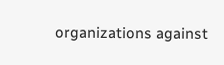organizations against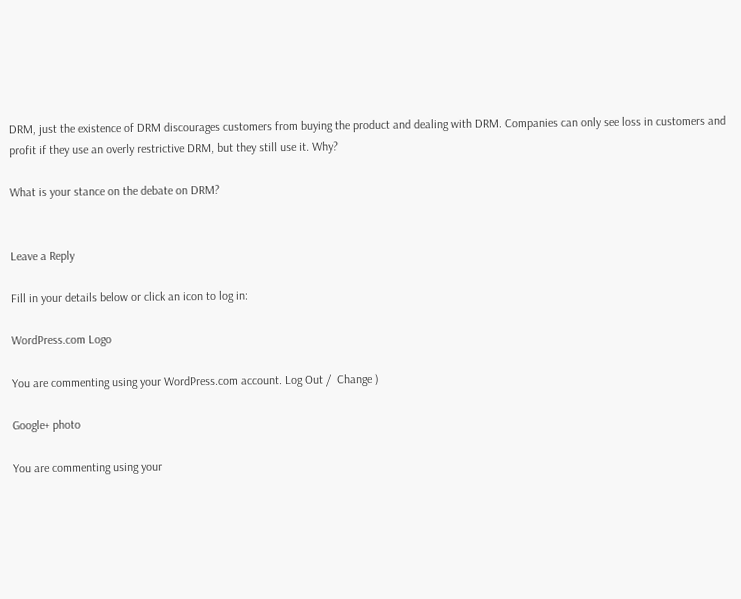DRM, just the existence of DRM discourages customers from buying the product and dealing with DRM. Companies can only see loss in customers and profit if they use an overly restrictive DRM, but they still use it. Why?

What is your stance on the debate on DRM?


Leave a Reply

Fill in your details below or click an icon to log in:

WordPress.com Logo

You are commenting using your WordPress.com account. Log Out /  Change )

Google+ photo

You are commenting using your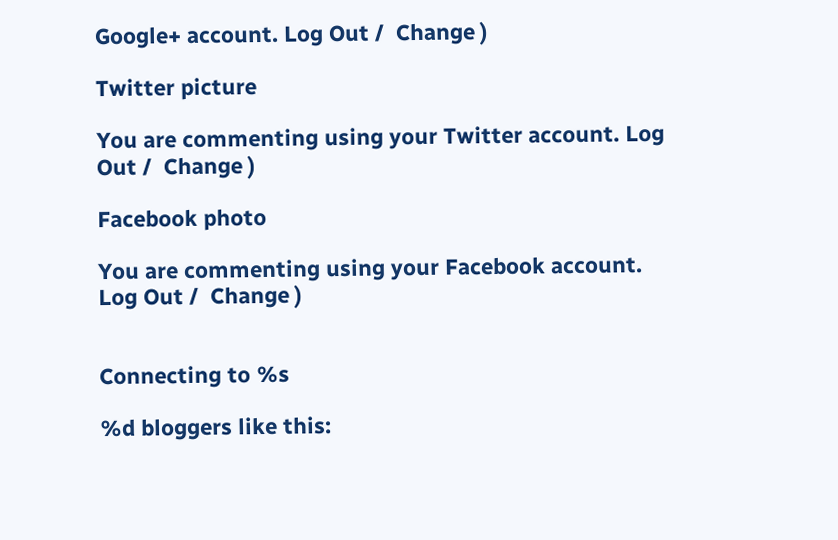Google+ account. Log Out /  Change )

Twitter picture

You are commenting using your Twitter account. Log Out /  Change )

Facebook photo

You are commenting using your Facebook account. Log Out /  Change )


Connecting to %s

%d bloggers like this: